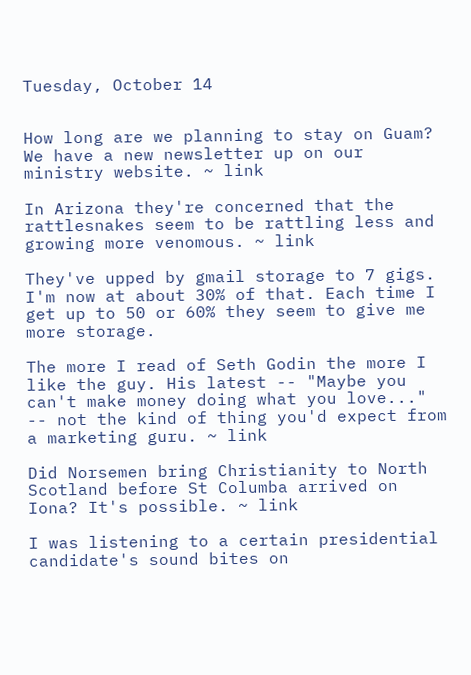Tuesday, October 14


How long are we planning to stay on Guam? We have a new newsletter up on our ministry website. ~ link

In Arizona they're concerned that the rattlesnakes seem to be rattling less and growing more venomous. ~ link

They've upped by gmail storage to 7 gigs. I'm now at about 30% of that. Each time I get up to 50 or 60% they seem to give me more storage.

The more I read of Seth Godin the more I like the guy. His latest -- "Maybe you can't make money doing what you love..." -- not the kind of thing you'd expect from a marketing guru. ~ link

Did Norsemen bring Christianity to North Scotland before St Columba arrived on Iona? It's possible. ~ link

I was listening to a certain presidential candidate's sound bites on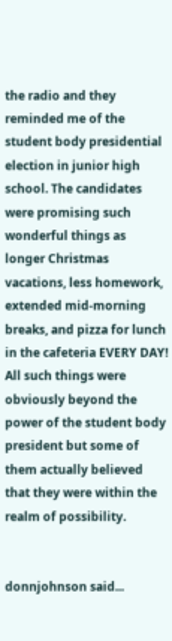the radio and they reminded me of the student body presidential election in junior high school. The candidates were promising such wonderful things as longer Christmas vacations, less homework, extended mid-morning breaks, and pizza for lunch in the cafeteria EVERY DAY! All such things were obviously beyond the power of the student body president but some of them actually believed that they were within the realm of possibility.


donnjohnson said...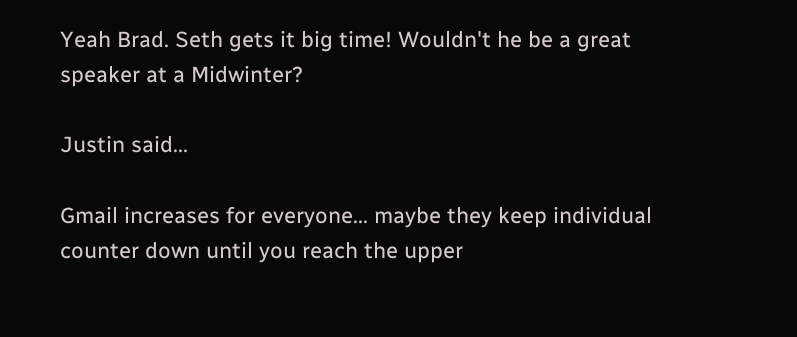Yeah Brad. Seth gets it big time! Wouldn't he be a great speaker at a Midwinter?

Justin said...

Gmail increases for everyone... maybe they keep individual counter down until you reach the upper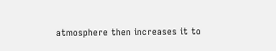atmosphere then increases it to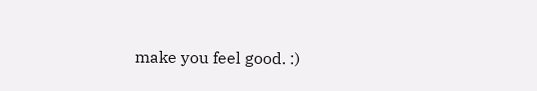make you feel good. :)